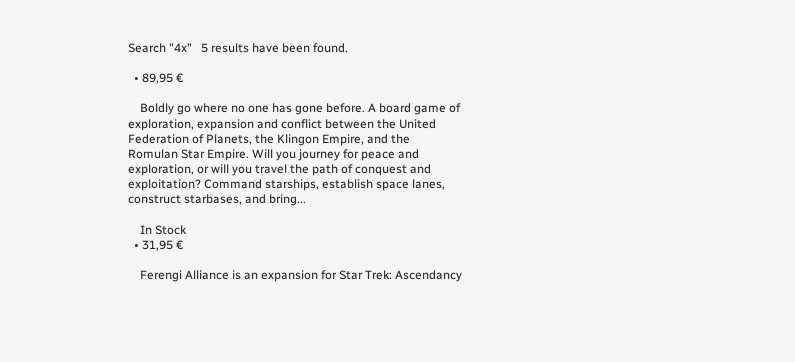Search "4x"   5 results have been found.

  • 89,95 €

    Boldly go where no one has gone before. A board game of exploration, expansion and conflict between the United Federation of Planets, the Klingon Empire, and the Romulan Star Empire. Will you journey for peace and exploration, or will you travel the path of conquest and exploitation? Command starships, establish space lanes, construct starbases, and bring...

    In Stock
  • 31,95 €

    Ferengi Alliance is an expansion for Star Trek: Ascendancy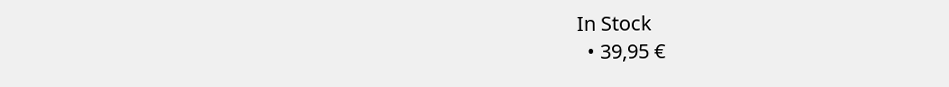In Stock
  • 39,95 €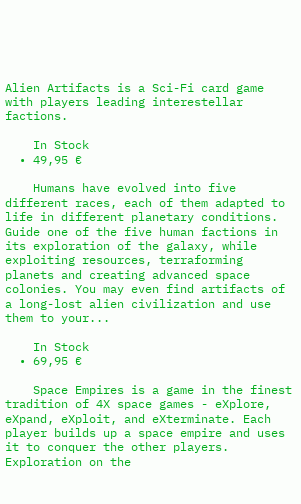Alien Artifacts is a Sci-Fi card game with players leading interestellar factions.

    In Stock
  • 49,95 €

    Humans have evolved into five different races, each of them adapted to life in different planetary conditions. Guide one of the five human factions in its exploration of the galaxy, while exploiting resources, terraforming planets and creating advanced space colonies. You may even find artifacts of a long-lost alien civilization and use them to your...

    In Stock
  • 69,95 €

    Space Empires is a game in the finest tradition of 4X space games - eXplore, eXpand, eXploit, and eXterminate. Each player builds up a space empire and uses it to conquer the other players. Exploration on the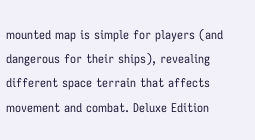mounted map is simple for players (and dangerous for their ships), revealing different space terrain that affects movement and combat. Deluxe Edition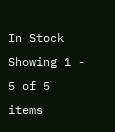In Stock
Showing 1 - 5 of 5 items